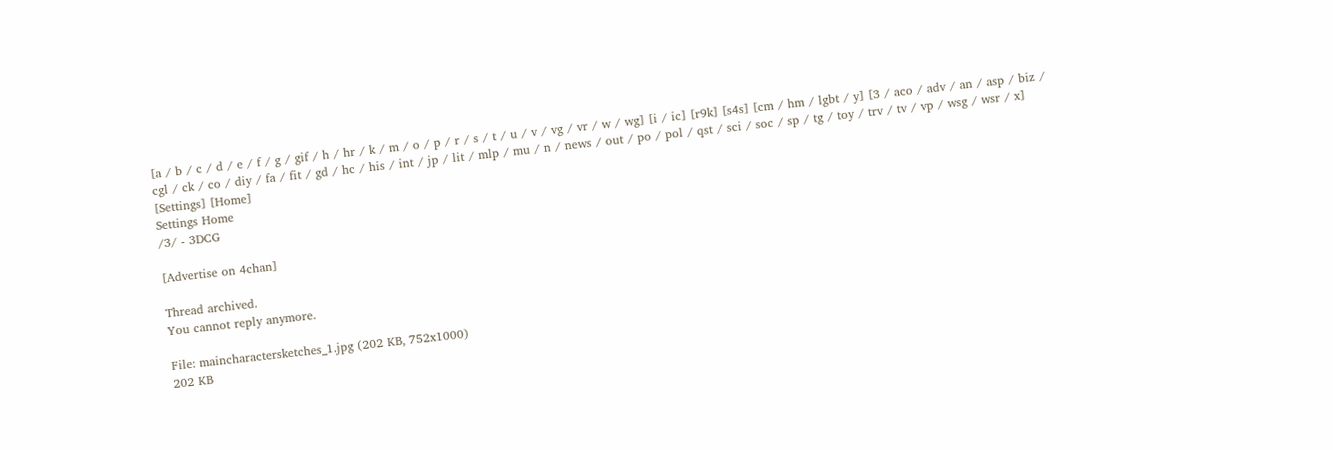[a / b / c / d / e / f / g / gif / h / hr / k / m / o / p / r / s / t / u / v / vg / vr / w / wg] [i / ic] [r9k] [s4s] [cm / hm / lgbt / y] [3 / aco / adv / an / asp / biz / cgl / ck / co / diy / fa / fit / gd / hc / his / int / jp / lit / mlp / mu / n / news / out / po / pol / qst / sci / soc / sp / tg / toy / trv / tv / vp / wsg / wsr / x] [Settings] [Home]
Settings Home
/3/ - 3DCG

[Advertise on 4chan]

Thread archived.
You cannot reply anymore.

File: maincharactersketches_1.jpg (202 KB, 752x1000)
202 KB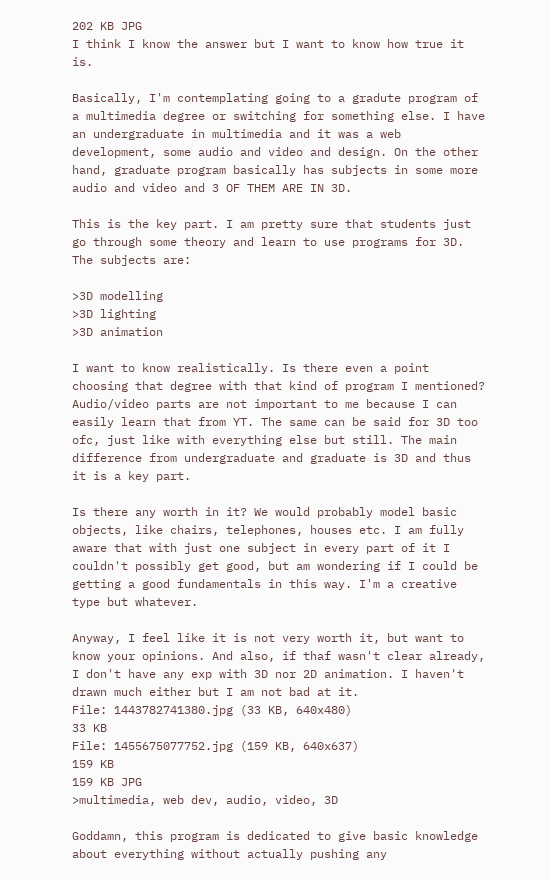202 KB JPG
I think I know the answer but I want to know how true it is.

Basically, I'm contemplating going to a gradute program of a multimedia degree or switching for something else. I have an undergraduate in multimedia and it was a web development, some audio and video and design. On the other hand, graduate program basically has subjects in some more audio and video and 3 OF THEM ARE IN 3D.

This is the key part. I am pretty sure that students just go through some theory and learn to use programs for 3D. The subjects are:

>3D modelling
>3D lighting
>3D animation

I want to know realistically. Is there even a point choosing that degree with that kind of program I mentioned? Audio/video parts are not important to me because I can easily learn that from YT. The same can be said for 3D too ofc, just like with everything else but still. The main difference from undergraduate and graduate is 3D and thus it is a key part.

Is there any worth in it? We would probably model basic objects, like chairs, telephones, houses etc. I am fully aware that with just one subject in every part of it I couldn't possibly get good, but am wondering if I could be getting a good fundamentals in this way. I'm a creative type but whatever.

Anyway, I feel like it is not very worth it, but want to know your opinions. And also, if thaf wasn't clear already, I don't have any exp with 3D nor 2D animation. I haven't drawn much either but I am not bad at it.
File: 1443782741380.jpg (33 KB, 640x480)
33 KB
File: 1455675077752.jpg (159 KB, 640x637)
159 KB
159 KB JPG
>multimedia, web dev, audio, video, 3D

Goddamn, this program is dedicated to give basic knowledge about everything without actually pushing any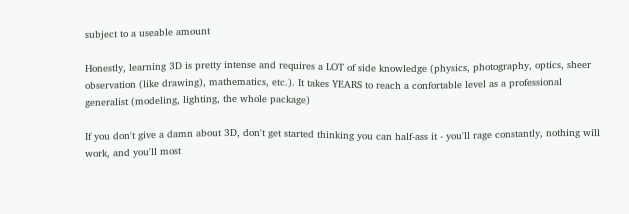subject to a useable amount

Honestly, learning 3D is pretty intense and requires a LOT of side knowledge (physics, photography, optics, sheer observation (like drawing), mathematics, etc.). It takes YEARS to reach a confortable level as a professional generalist (modeling, lighting, the whole package)

If you don't give a damn about 3D, don't get started thinking you can half-ass it - you'll rage constantly, nothing will work, and you'll most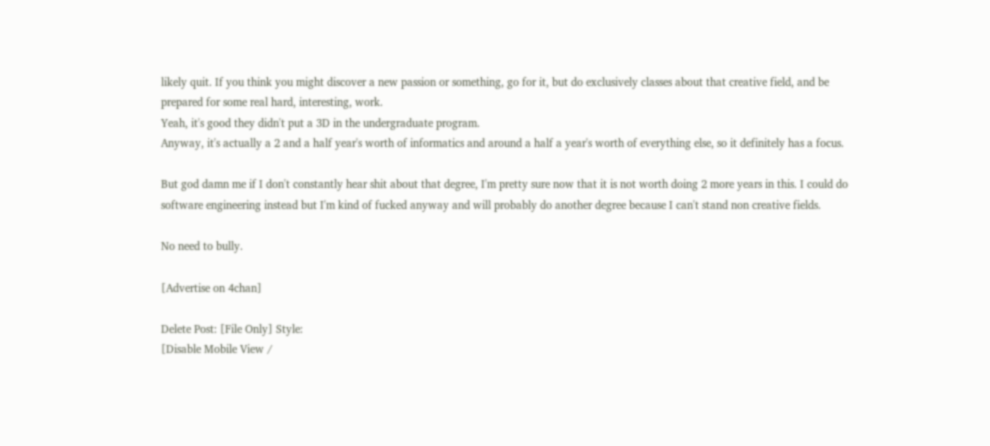likely quit. If you think you might discover a new passion or something, go for it, but do exclusively classes about that creative field, and be prepared for some real hard, interesting, work.
Yeah, it's good they didn't put a 3D in the undergraduate program.
Anyway, it's actually a 2 and a half year's worth of informatics and around a half a year's worth of everything else, so it definitely has a focus.

But god damn me if I don't constantly hear shit about that degree, I'm pretty sure now that it is not worth doing 2 more years in this. I could do software engineering instead but I'm kind of fucked anyway and will probably do another degree because I can't stand non creative fields.

No need to bully.

[Advertise on 4chan]

Delete Post: [File Only] Style:
[Disable Mobile View /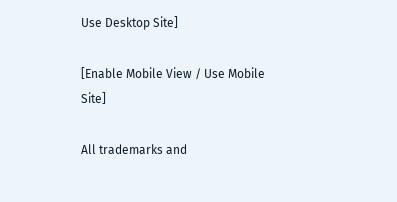Use Desktop Site]

[Enable Mobile View / Use Mobile Site]

All trademarks and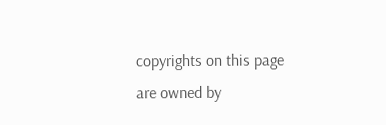copyrights on this page are owned by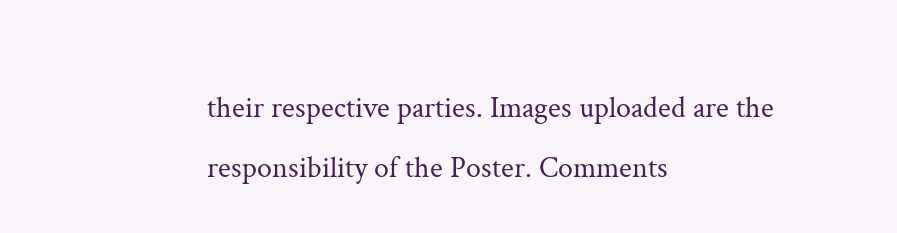their respective parties. Images uploaded are the responsibility of the Poster. Comments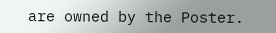are owned by the Poster.